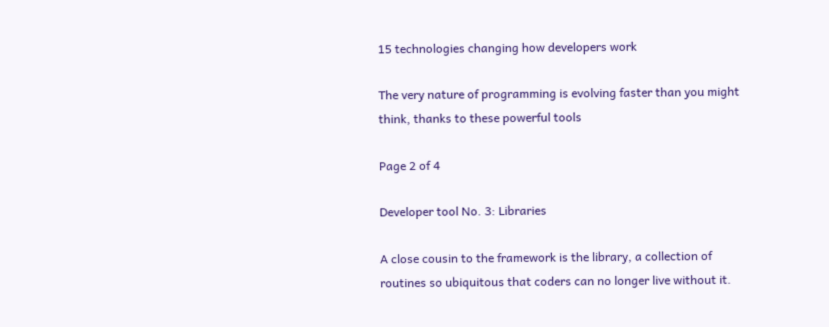15 technologies changing how developers work

The very nature of programming is evolving faster than you might think, thanks to these powerful tools

Page 2 of 4

Developer tool No. 3: Libraries

A close cousin to the framework is the library, a collection of routines so ubiquitous that coders can no longer live without it.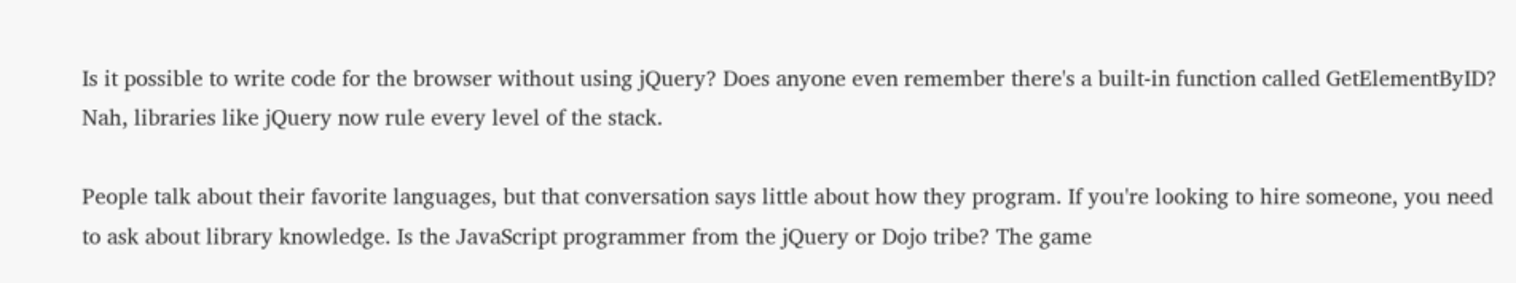Is it possible to write code for the browser without using jQuery? Does anyone even remember there's a built-in function called GetElementByID? Nah, libraries like jQuery now rule every level of the stack.

People talk about their favorite languages, but that conversation says little about how they program. If you're looking to hire someone, you need to ask about library knowledge. Is the JavaScript programmer from the jQuery or Dojo tribe? The game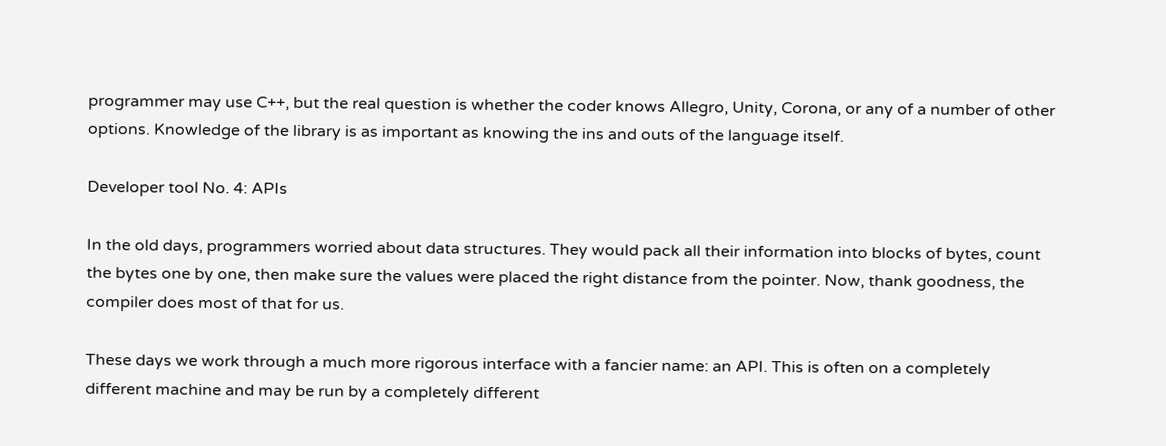programmer may use C++, but the real question is whether the coder knows Allegro, Unity, Corona, or any of a number of other options. Knowledge of the library is as important as knowing the ins and outs of the language itself.

Developer tool No. 4: APIs

In the old days, programmers worried about data structures. They would pack all their information into blocks of bytes, count the bytes one by one, then make sure the values were placed the right distance from the pointer. Now, thank goodness, the compiler does most of that for us.

These days we work through a much more rigorous interface with a fancier name: an API. This is often on a completely different machine and may be run by a completely different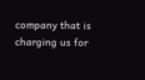company that is charging us for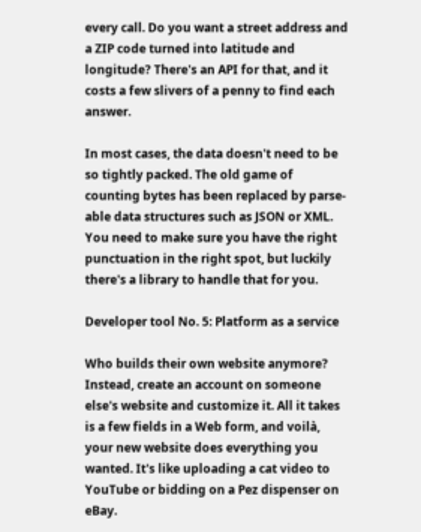every call. Do you want a street address and a ZIP code turned into latitude and longitude? There's an API for that, and it costs a few slivers of a penny to find each answer.

In most cases, the data doesn't need to be so tightly packed. The old game of counting bytes has been replaced by parse-able data structures such as JSON or XML. You need to make sure you have the right punctuation in the right spot, but luckily there's a library to handle that for you.

Developer tool No. 5: Platform as a service

Who builds their own website anymore? Instead, create an account on someone else's website and customize it. All it takes is a few fields in a Web form, and voilà, your new website does everything you wanted. It's like uploading a cat video to YouTube or bidding on a Pez dispenser on eBay.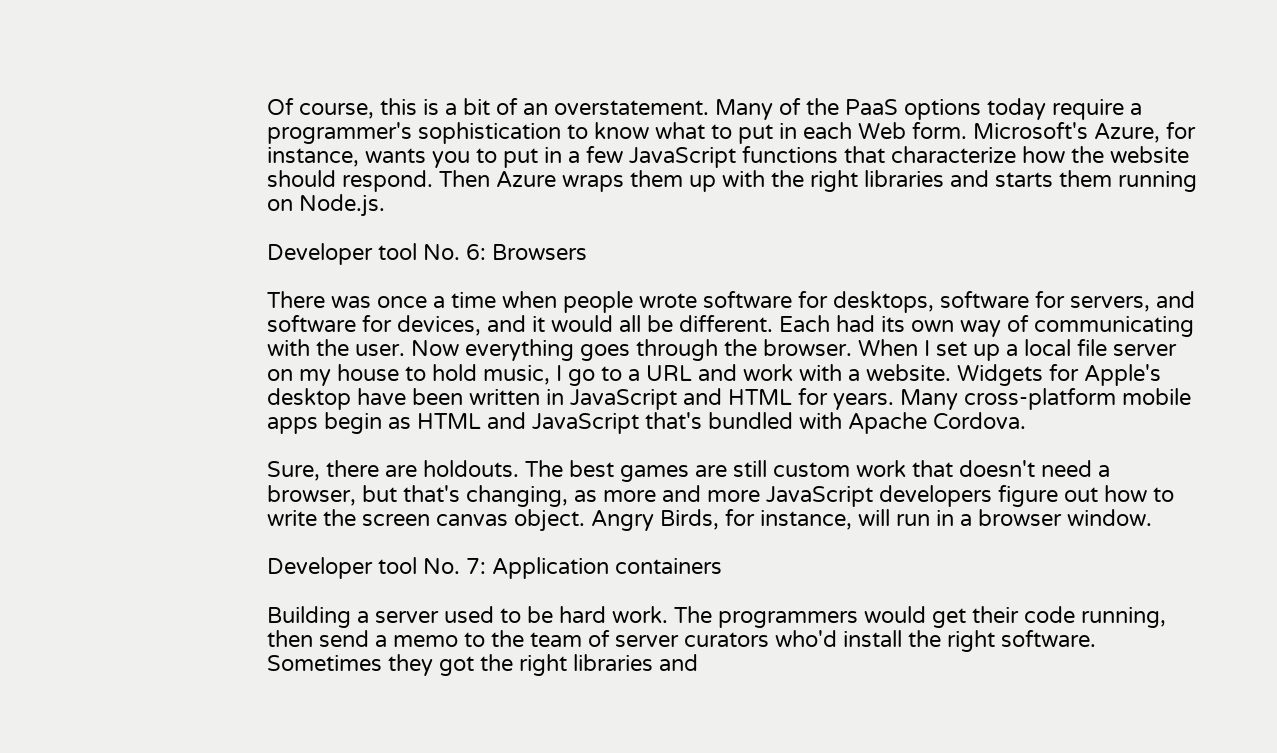Of course, this is a bit of an overstatement. Many of the PaaS options today require a programmer's sophistication to know what to put in each Web form. Microsoft's Azure, for instance, wants you to put in a few JavaScript functions that characterize how the website should respond. Then Azure wraps them up with the right libraries and starts them running on Node.js.

Developer tool No. 6: Browsers

There was once a time when people wrote software for desktops, software for servers, and software for devices, and it would all be different. Each had its own way of communicating with the user. Now everything goes through the browser. When I set up a local file server on my house to hold music, I go to a URL and work with a website. Widgets for Apple's desktop have been written in JavaScript and HTML for years. Many cross-platform mobile apps begin as HTML and JavaScript that's bundled with Apache Cordova.

Sure, there are holdouts. The best games are still custom work that doesn't need a browser, but that's changing, as more and more JavaScript developers figure out how to write the screen canvas object. Angry Birds, for instance, will run in a browser window.

Developer tool No. 7: Application containers

Building a server used to be hard work. The programmers would get their code running, then send a memo to the team of server curators who'd install the right software. Sometimes they got the right libraries and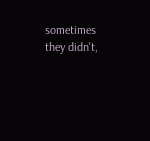sometimes they didn't,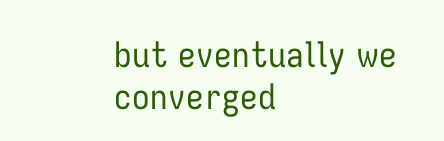but eventually we converged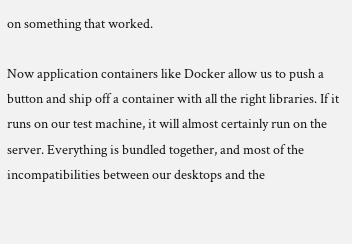on something that worked.

Now application containers like Docker allow us to push a button and ship off a container with all the right libraries. If it runs on our test machine, it will almost certainly run on the server. Everything is bundled together, and most of the incompatibilities between our desktops and the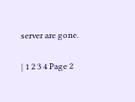server are gone.

| 1 2 3 4 Page 2